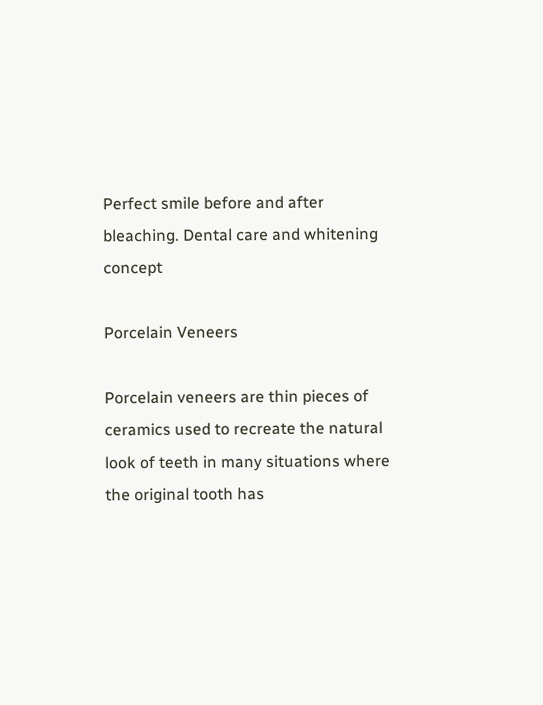Perfect smile before and after bleaching. Dental care and whitening concept

Porcelain Veneers

Porcelain veneers are thin pieces of ceramics used to recreate the natural look of teeth in many situations where the original tooth has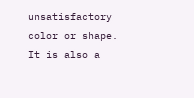unsatisfactory color or shape. It is also a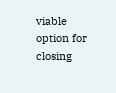viable option for closing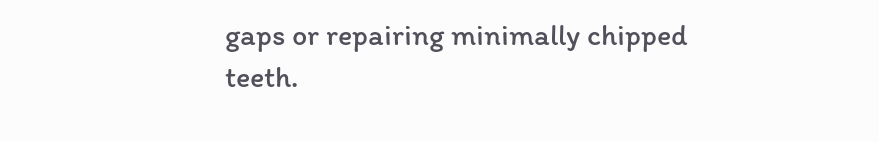gaps or repairing minimally chipped teeth.